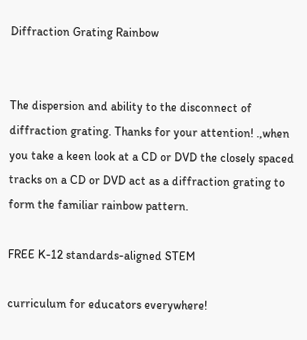Diffraction Grating Rainbow


The dispersion and ability to the disconnect of diffraction grating. Thanks for your attention! .,when you take a keen look at a CD or DVD the closely spaced tracks on a CD or DVD act as a diffraction grating to form the familiar rainbow pattern.

FREE K-12 standards-aligned STEM

curriculum for educators everywhere!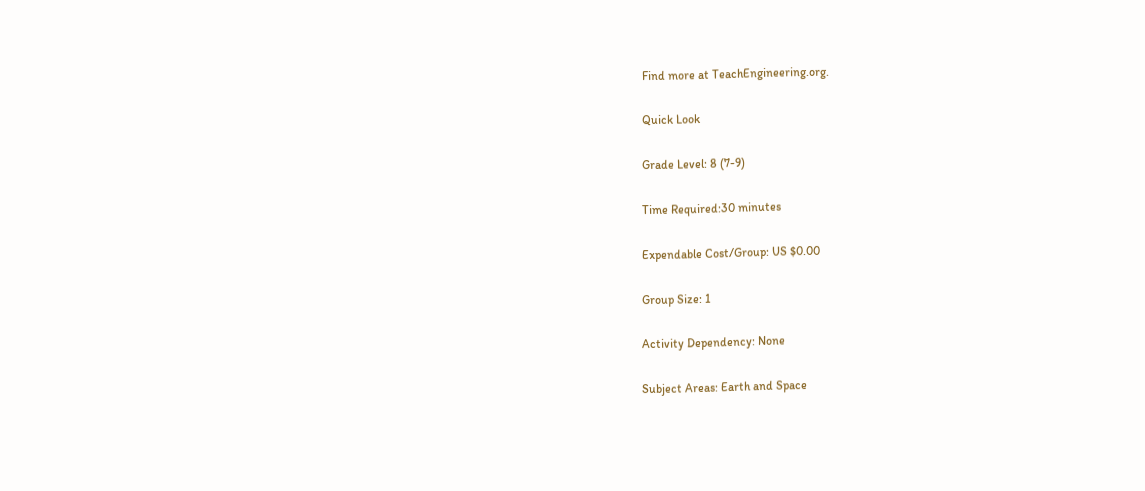Find more at TeachEngineering.org.

Quick Look

Grade Level: 8 (7-9)

Time Required:30 minutes

Expendable Cost/Group: US $0.00

Group Size: 1

Activity Dependency: None

Subject Areas: Earth and Space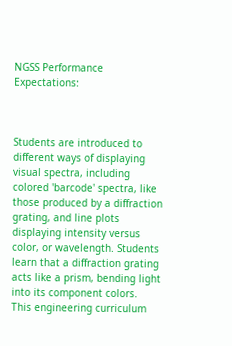NGSS Performance Expectations:



Students are introduced to different ways of displaying visual spectra, including colored 'barcode' spectra, like those produced by a diffraction grating, and line plots displaying intensity versus color, or wavelength. Students learn that a diffraction grating acts like a prism, bending light into its component colors.
This engineering curriculum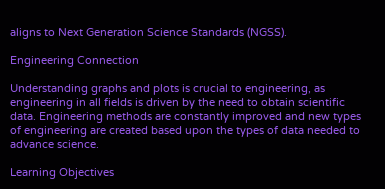aligns to Next Generation Science Standards (NGSS).

Engineering Connection

Understanding graphs and plots is crucial to engineering, as engineering in all fields is driven by the need to obtain scientific data. Engineering methods are constantly improved and new types of engineering are created based upon the types of data needed to advance science.

Learning Objectives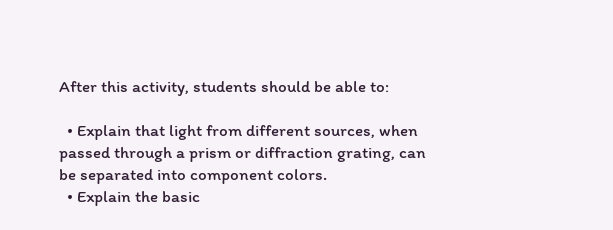After this activity, students should be able to:

  • Explain that light from different sources, when passed through a prism or diffraction grating, can be separated into component colors.
  • Explain the basic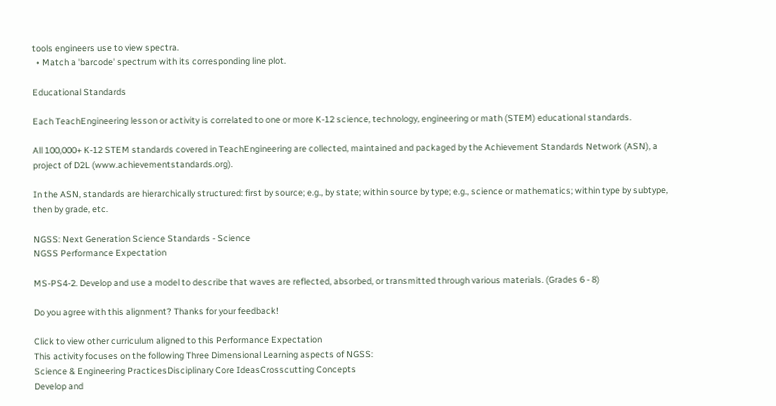tools engineers use to view spectra.
  • Match a 'barcode' spectrum with its corresponding line plot.

Educational Standards

Each TeachEngineering lesson or activity is correlated to one or more K-12 science, technology, engineering or math (STEM) educational standards.

All 100,000+ K-12 STEM standards covered in TeachEngineering are collected, maintained and packaged by the Achievement Standards Network (ASN), a project of D2L (www.achievementstandards.org).

In the ASN, standards are hierarchically structured: first by source; e.g., by state; within source by type; e.g., science or mathematics; within type by subtype, then by grade, etc.

NGSS: Next Generation Science Standards - Science
NGSS Performance Expectation

MS-PS4-2. Develop and use a model to describe that waves are reflected, absorbed, or transmitted through various materials. (Grades 6 - 8)

Do you agree with this alignment? Thanks for your feedback!

Click to view other curriculum aligned to this Performance Expectation
This activity focuses on the following Three Dimensional Learning aspects of NGSS:
Science & Engineering PracticesDisciplinary Core IdeasCrosscutting Concepts
Develop and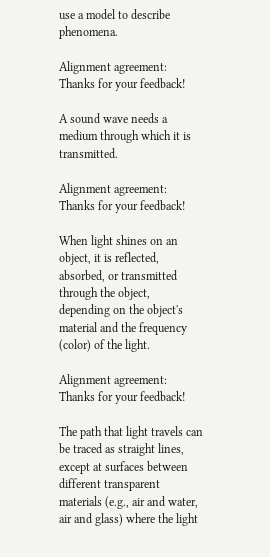use a model to describe phenomena.

Alignment agreement: Thanks for your feedback!

A sound wave needs a medium through which it is transmitted.

Alignment agreement: Thanks for your feedback!

When light shines on an object, it is reflected, absorbed, or transmitted through the object, depending on the object's material and the frequency (color) of the light.

Alignment agreement: Thanks for your feedback!

The path that light travels can be traced as straight lines, except at surfaces between different transparent materials (e.g., air and water, air and glass) where the light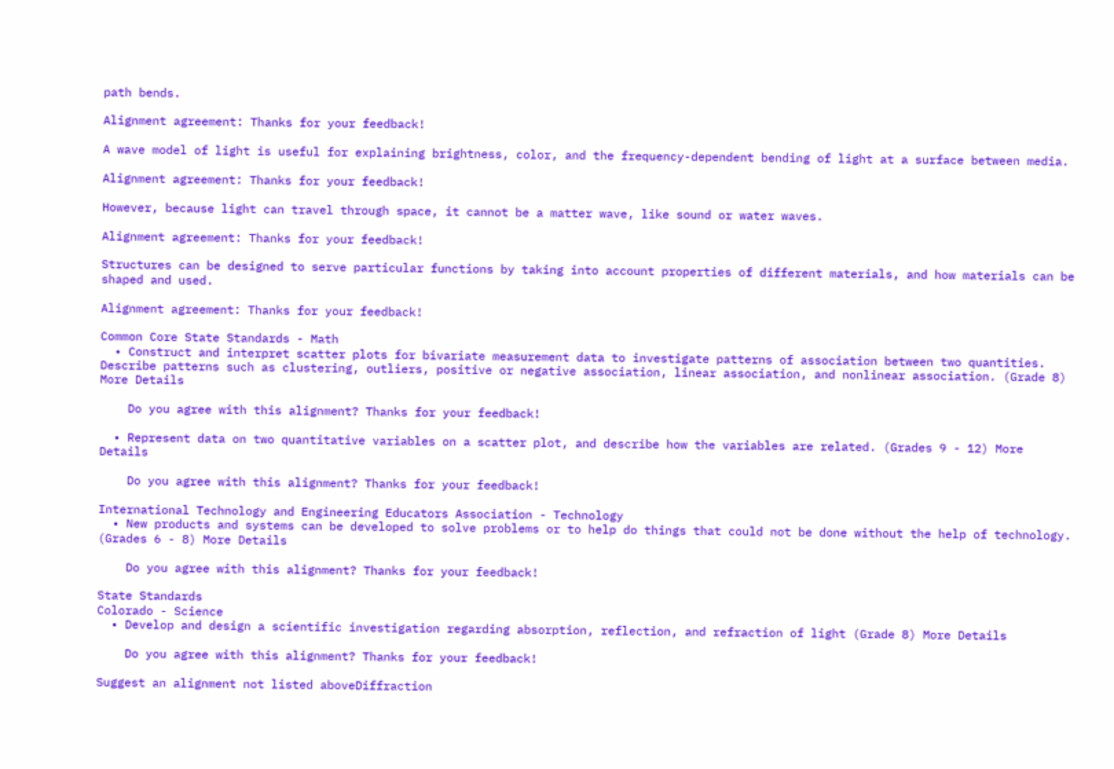path bends.

Alignment agreement: Thanks for your feedback!

A wave model of light is useful for explaining brightness, color, and the frequency-dependent bending of light at a surface between media.

Alignment agreement: Thanks for your feedback!

However, because light can travel through space, it cannot be a matter wave, like sound or water waves.

Alignment agreement: Thanks for your feedback!

Structures can be designed to serve particular functions by taking into account properties of different materials, and how materials can be shaped and used.

Alignment agreement: Thanks for your feedback!

Common Core State Standards - Math
  • Construct and interpret scatter plots for bivariate measurement data to investigate patterns of association between two quantities. Describe patterns such as clustering, outliers, positive or negative association, linear association, and nonlinear association. (Grade 8) More Details

    Do you agree with this alignment? Thanks for your feedback!

  • Represent data on two quantitative variables on a scatter plot, and describe how the variables are related. (Grades 9 - 12) More Details

    Do you agree with this alignment? Thanks for your feedback!

International Technology and Engineering Educators Association - Technology
  • New products and systems can be developed to solve problems or to help do things that could not be done without the help of technology. (Grades 6 - 8) More Details

    Do you agree with this alignment? Thanks for your feedback!

State Standards
Colorado - Science
  • Develop and design a scientific investigation regarding absorption, reflection, and refraction of light (Grade 8) More Details

    Do you agree with this alignment? Thanks for your feedback!

Suggest an alignment not listed aboveDiffraction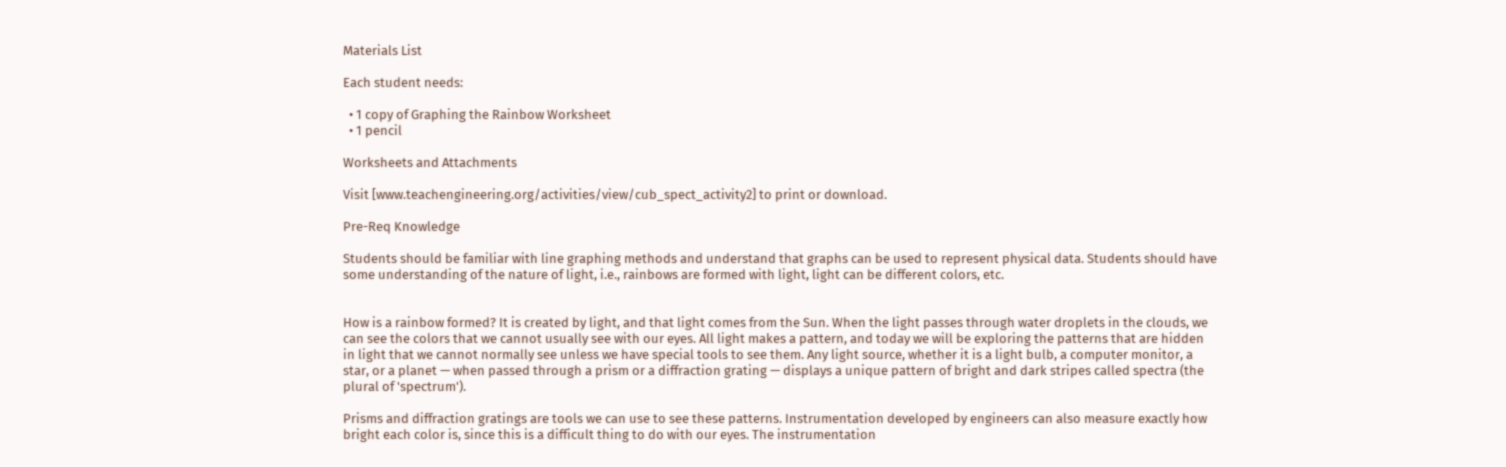Materials List

Each student needs:

  • 1 copy of Graphing the Rainbow Worksheet
  • 1 pencil

Worksheets and Attachments

Visit [www.teachengineering.org/activities/view/cub_spect_activity2] to print or download.

Pre-Req Knowledge

Students should be familiar with line graphing methods and understand that graphs can be used to represent physical data. Students should have some understanding of the nature of light, i.e., rainbows are formed with light, light can be different colors, etc.


How is a rainbow formed? It is created by light, and that light comes from the Sun. When the light passes through water droplets in the clouds, we can see the colors that we cannot usually see with our eyes. All light makes a pattern, and today we will be exploring the patterns that are hidden in light that we cannot normally see unless we have special tools to see them. Any light source, whether it is a light bulb, a computer monitor, a star, or a planet — when passed through a prism or a diffraction grating — displays a unique pattern of bright and dark stripes called spectra (the plural of 'spectrum').

Prisms and diffraction gratings are tools we can use to see these patterns. Instrumentation developed by engineers can also measure exactly how bright each color is, since this is a difficult thing to do with our eyes. The instrumentation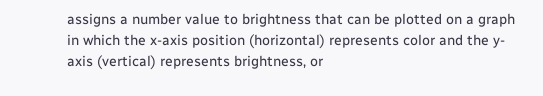assigns a number value to brightness that can be plotted on a graph in which the x-axis position (horizontal) represents color and the y-axis (vertical) represents brightness, or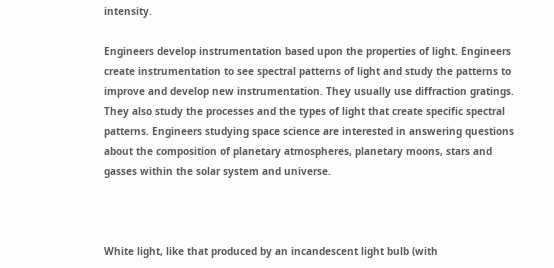intensity.

Engineers develop instrumentation based upon the properties of light. Engineers create instrumentation to see spectral patterns of light and study the patterns to improve and develop new instrumentation. They usually use diffraction gratings. They also study the processes and the types of light that create specific spectral patterns. Engineers studying space science are interested in answering questions about the composition of planetary atmospheres, planetary moons, stars and gasses within the solar system and universe.



White light, like that produced by an incandescent light bulb (with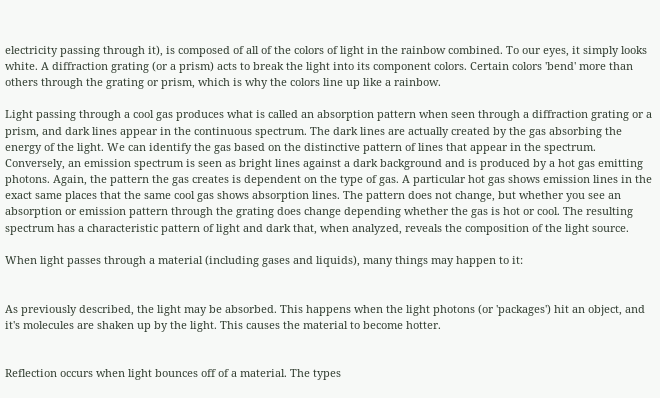electricity passing through it), is composed of all of the colors of light in the rainbow combined. To our eyes, it simply looks white. A diffraction grating (or a prism) acts to break the light into its component colors. Certain colors 'bend' more than others through the grating or prism, which is why the colors line up like a rainbow.

Light passing through a cool gas produces what is called an absorption pattern when seen through a diffraction grating or a prism, and dark lines appear in the continuous spectrum. The dark lines are actually created by the gas absorbing the energy of the light. We can identify the gas based on the distinctive pattern of lines that appear in the spectrum. Conversely, an emission spectrum is seen as bright lines against a dark background and is produced by a hot gas emitting photons. Again, the pattern the gas creates is dependent on the type of gas. A particular hot gas shows emission lines in the exact same places that the same cool gas shows absorption lines. The pattern does not change, but whether you see an absorption or emission pattern through the grating does change depending whether the gas is hot or cool. The resulting spectrum has a characteristic pattern of light and dark that, when analyzed, reveals the composition of the light source.

When light passes through a material (including gases and liquids), many things may happen to it:


As previously described, the light may be absorbed. This happens when the light photons (or 'packages') hit an object, and it's molecules are shaken up by the light. This causes the material to become hotter.


Reflection occurs when light bounces off of a material. The types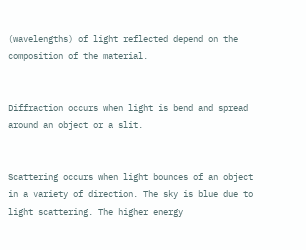(wavelengths) of light reflected depend on the composition of the material.


Diffraction occurs when light is bend and spread around an object or a slit.


Scattering occurs when light bounces of an object in a variety of direction. The sky is blue due to light scattering. The higher energy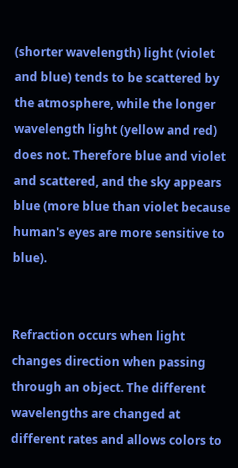(shorter wavelength) light (violet and blue) tends to be scattered by the atmosphere, while the longer wavelength light (yellow and red) does not. Therefore blue and violet and scattered, and the sky appears blue (more blue than violet because human's eyes are more sensitive to blue).


Refraction occurs when light changes direction when passing through an object. The different wavelengths are changed at different rates and allows colors to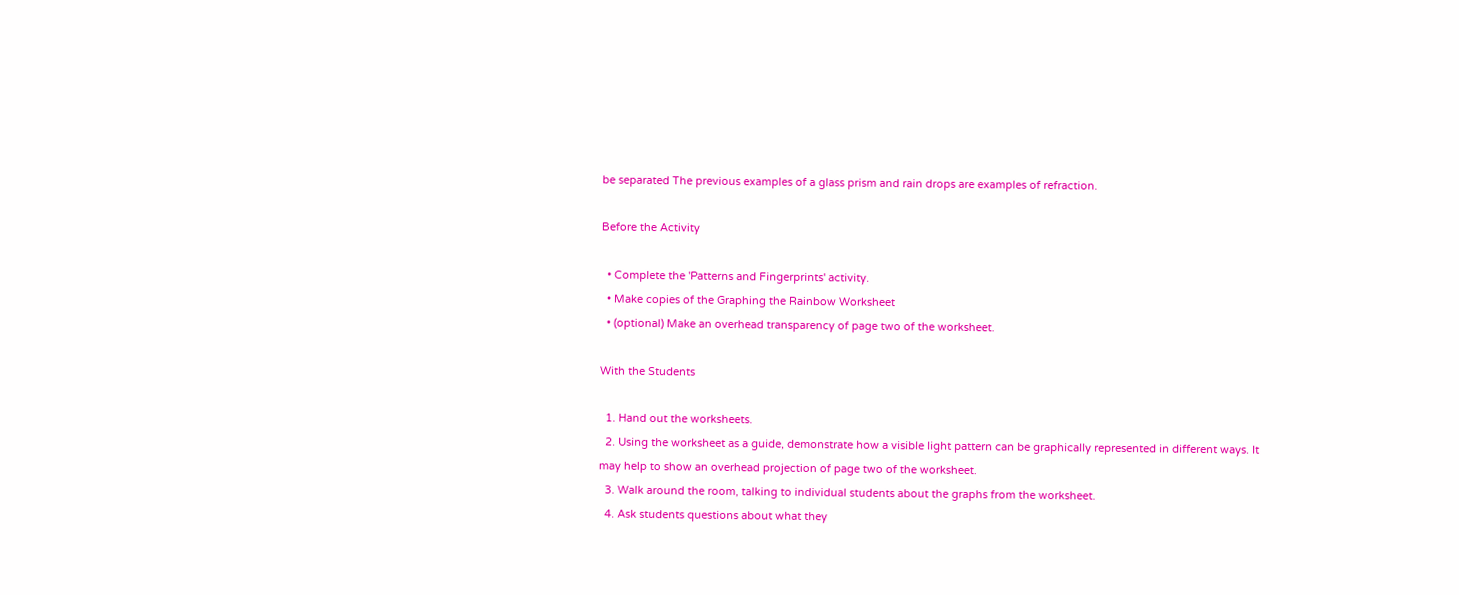be separated The previous examples of a glass prism and rain drops are examples of refraction.

Before the Activity

  • Complete the 'Patterns and Fingerprints' activity.
  • Make copies of the Graphing the Rainbow Worksheet
  • (optional) Make an overhead transparency of page two of the worksheet.

With the Students

  1. Hand out the worksheets.
  2. Using the worksheet as a guide, demonstrate how a visible light pattern can be graphically represented in different ways. It may help to show an overhead projection of page two of the worksheet.
  3. Walk around the room, talking to individual students about the graphs from the worksheet.
  4. Ask students questions about what they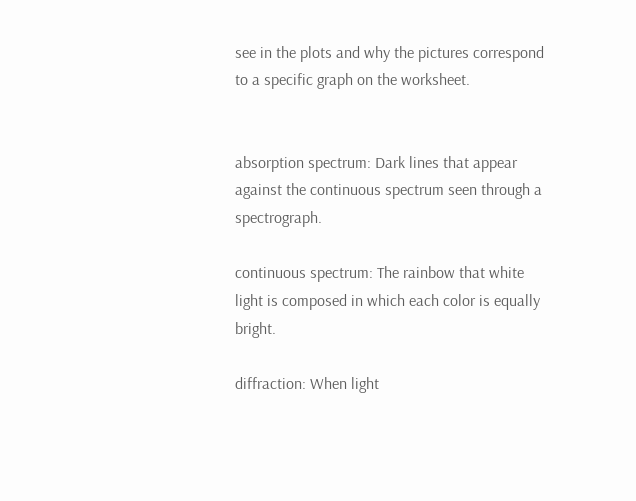see in the plots and why the pictures correspond to a specific graph on the worksheet.


absorption spectrum: Dark lines that appear against the continuous spectrum seen through a spectrograph.

continuous spectrum: The rainbow that white light is composed in which each color is equally bright.

diffraction: When light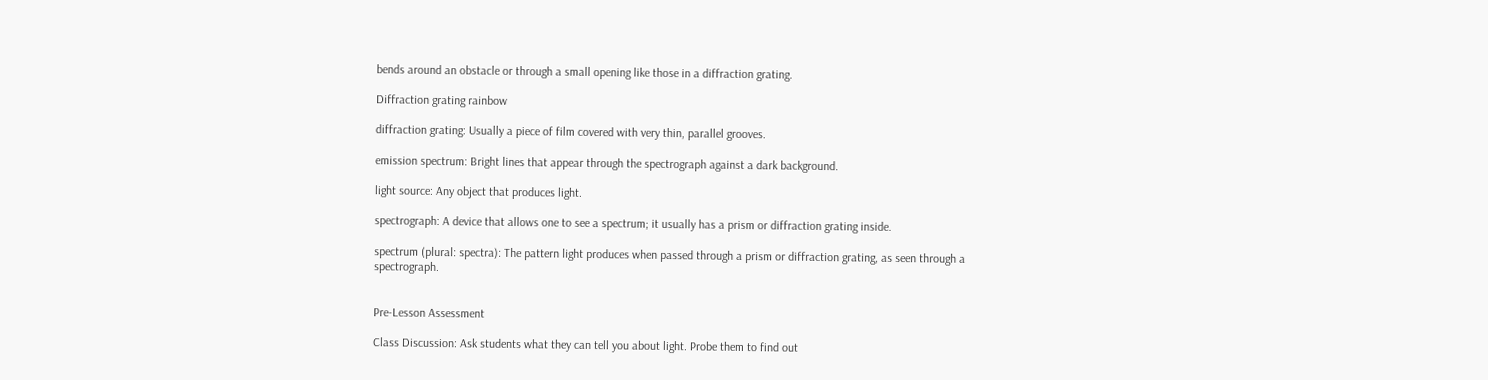bends around an obstacle or through a small opening like those in a diffraction grating.

Diffraction grating rainbow

diffraction grating: Usually a piece of film covered with very thin, parallel grooves.

emission spectrum: Bright lines that appear through the spectrograph against a dark background.

light source: Any object that produces light.

spectrograph: A device that allows one to see a spectrum; it usually has a prism or diffraction grating inside.

spectrum (plural: spectra): The pattern light produces when passed through a prism or diffraction grating, as seen through a spectrograph.


Pre-Lesson Assessment

Class Discussion: Ask students what they can tell you about light. Probe them to find out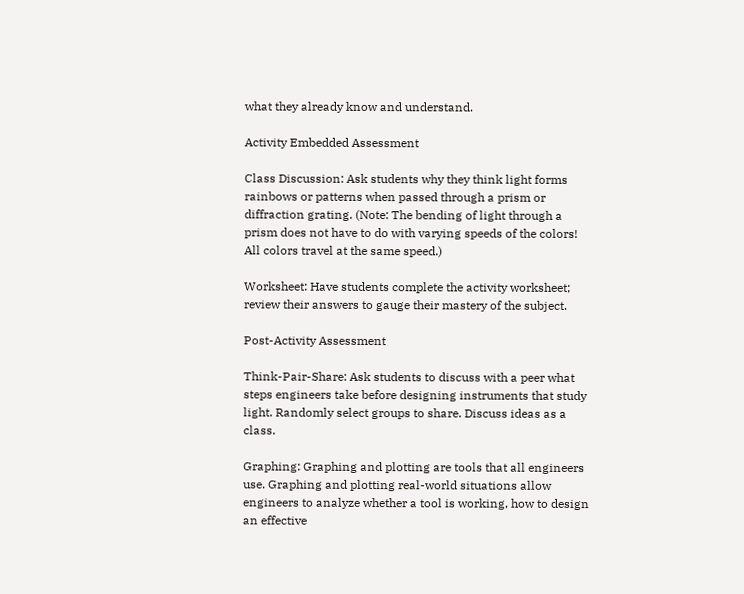what they already know and understand.

Activity Embedded Assessment

Class Discussion: Ask students why they think light forms rainbows or patterns when passed through a prism or diffraction grating. (Note: The bending of light through a prism does not have to do with varying speeds of the colors! All colors travel at the same speed.)

Worksheet: Have students complete the activity worksheet; review their answers to gauge their mastery of the subject.

Post-Activity Assessment

Think-Pair-Share: Ask students to discuss with a peer what steps engineers take before designing instruments that study light. Randomly select groups to share. Discuss ideas as a class.

Graphing: Graphing and plotting are tools that all engineers use. Graphing and plotting real-world situations allow engineers to analyze whether a tool is working, how to design an effective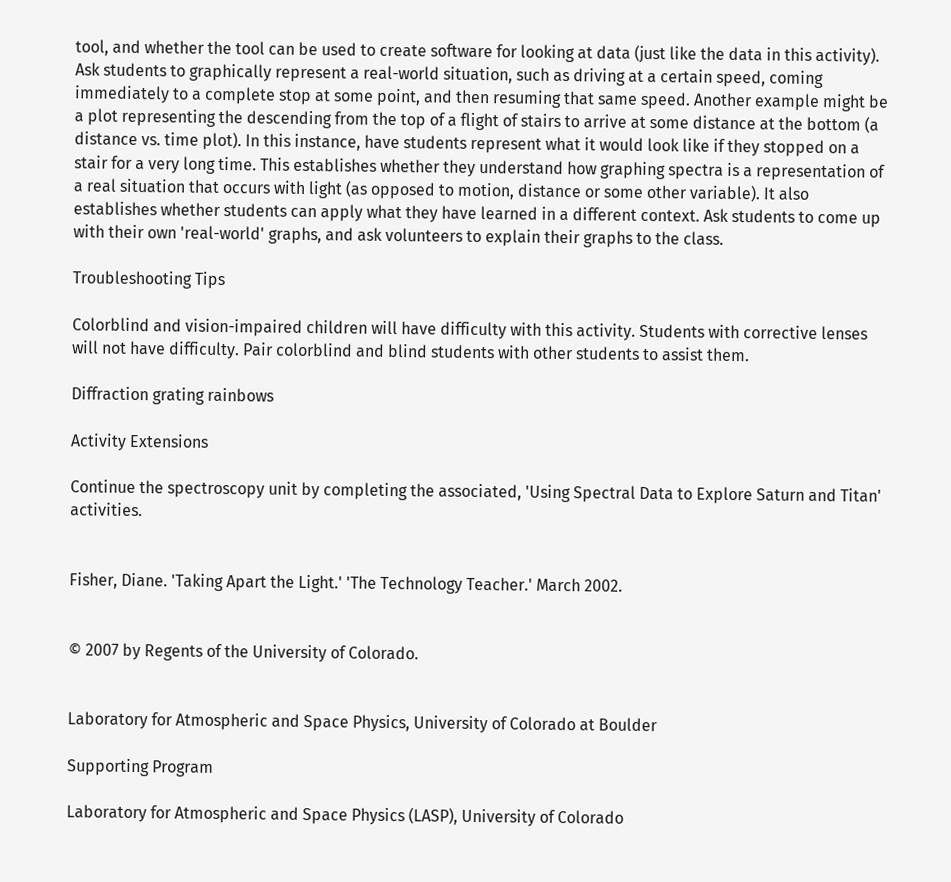tool, and whether the tool can be used to create software for looking at data (just like the data in this activity). Ask students to graphically represent a real-world situation, such as driving at a certain speed, coming immediately to a complete stop at some point, and then resuming that same speed. Another example might be a plot representing the descending from the top of a flight of stairs to arrive at some distance at the bottom (a distance vs. time plot). In this instance, have students represent what it would look like if they stopped on a stair for a very long time. This establishes whether they understand how graphing spectra is a representation of a real situation that occurs with light (as opposed to motion, distance or some other variable). It also establishes whether students can apply what they have learned in a different context. Ask students to come up with their own 'real-world' graphs, and ask volunteers to explain their graphs to the class.

Troubleshooting Tips

Colorblind and vision-impaired children will have difficulty with this activity. Students with corrective lenses will not have difficulty. Pair colorblind and blind students with other students to assist them.

Diffraction grating rainbows

Activity Extensions

Continue the spectroscopy unit by completing the associated, 'Using Spectral Data to Explore Saturn and Titan' activities.


Fisher, Diane. 'Taking Apart the Light.' 'The Technology Teacher.' March 2002.


© 2007 by Regents of the University of Colorado.


Laboratory for Atmospheric and Space Physics, University of Colorado at Boulder

Supporting Program

Laboratory for Atmospheric and Space Physics (LASP), University of Colorado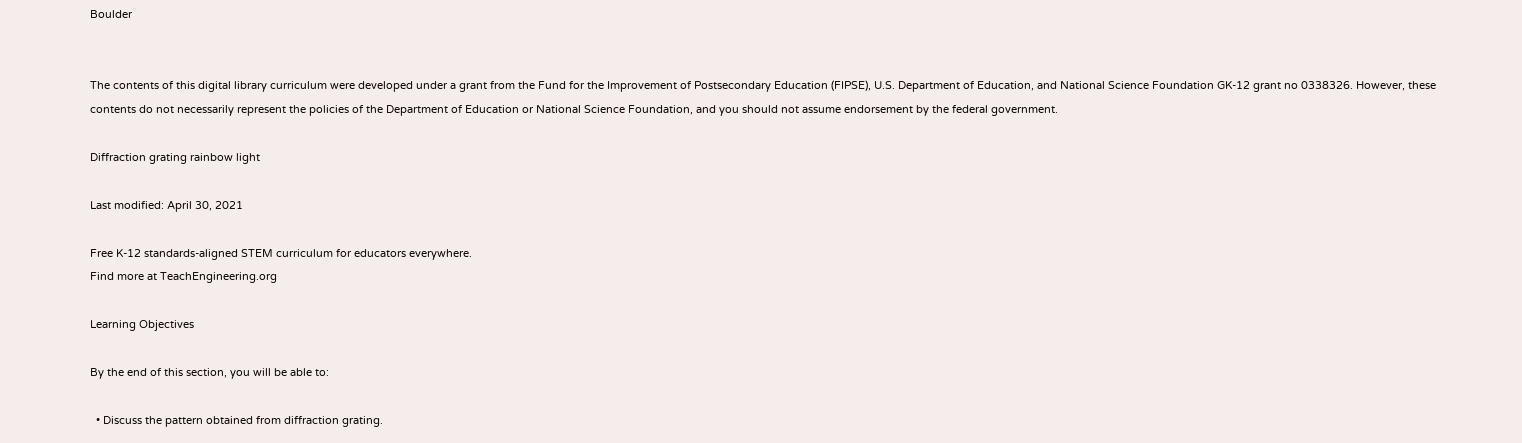Boulder


The contents of this digital library curriculum were developed under a grant from the Fund for the Improvement of Postsecondary Education (FIPSE), U.S. Department of Education, and National Science Foundation GK-12 grant no 0338326. However, these contents do not necessarily represent the policies of the Department of Education or National Science Foundation, and you should not assume endorsement by the federal government.

Diffraction grating rainbow light

Last modified: April 30, 2021

Free K-12 standards-aligned STEM curriculum for educators everywhere.
Find more at TeachEngineering.org

Learning Objectives

By the end of this section, you will be able to:

  • Discuss the pattern obtained from diffraction grating.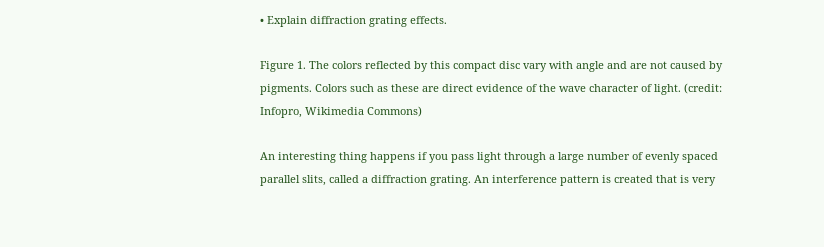• Explain diffraction grating effects.

Figure 1. The colors reflected by this compact disc vary with angle and are not caused by pigments. Colors such as these are direct evidence of the wave character of light. (credit: Infopro, Wikimedia Commons)

An interesting thing happens if you pass light through a large number of evenly spaced parallel slits, called a diffraction grating. An interference pattern is created that is very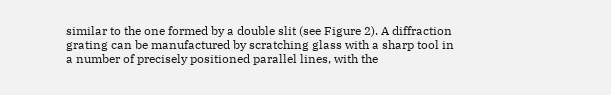similar to the one formed by a double slit (see Figure 2). A diffraction grating can be manufactured by scratching glass with a sharp tool in a number of precisely positioned parallel lines, with the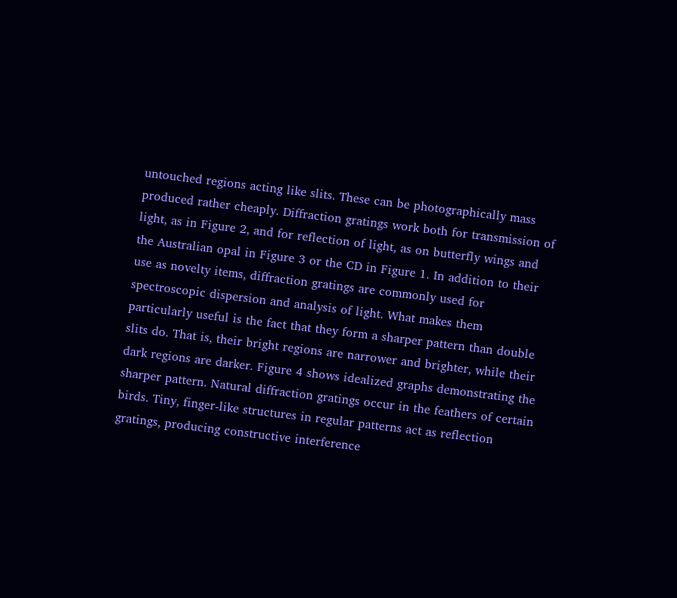untouched regions acting like slits. These can be photographically mass produced rather cheaply. Diffraction gratings work both for transmission of light, as in Figure 2, and for reflection of light, as on butterfly wings and the Australian opal in Figure 3 or the CD in Figure 1. In addition to their use as novelty items, diffraction gratings are commonly used for spectroscopic dispersion and analysis of light. What makes them particularly useful is the fact that they form a sharper pattern than double slits do. That is, their bright regions are narrower and brighter, while their dark regions are darker. Figure 4 shows idealized graphs demonstrating the sharper pattern. Natural diffraction gratings occur in the feathers of certain birds. Tiny, finger-like structures in regular patterns act as reflection gratings, producing constructive interference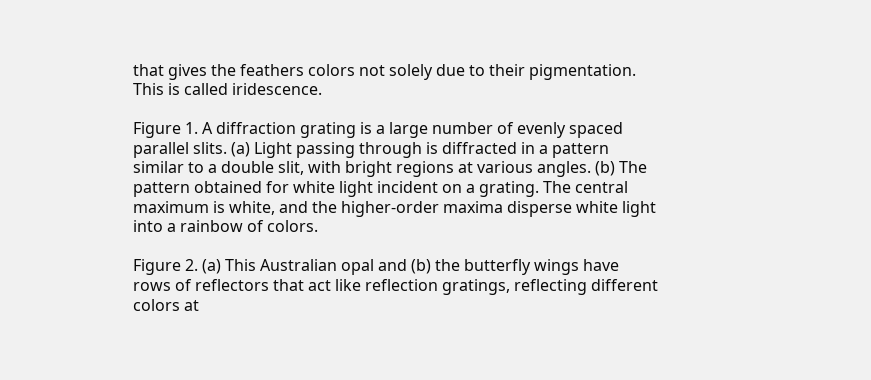that gives the feathers colors not solely due to their pigmentation. This is called iridescence.

Figure 1. A diffraction grating is a large number of evenly spaced parallel slits. (a) Light passing through is diffracted in a pattern similar to a double slit, with bright regions at various angles. (b) The pattern obtained for white light incident on a grating. The central maximum is white, and the higher-order maxima disperse white light into a rainbow of colors.

Figure 2. (a) This Australian opal and (b) the butterfly wings have rows of reflectors that act like reflection gratings, reflecting different colors at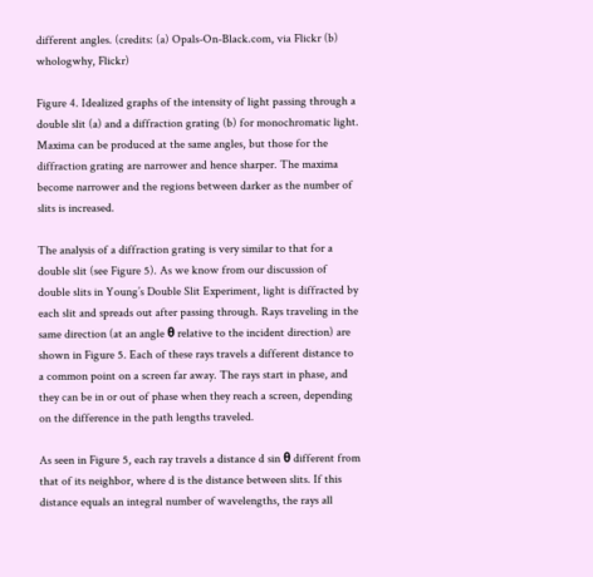different angles. (credits: (a) Opals-On-Black.com, via Flickr (b) whologwhy, Flickr)

Figure 4. Idealized graphs of the intensity of light passing through a double slit (a) and a diffraction grating (b) for monochromatic light. Maxima can be produced at the same angles, but those for the diffraction grating are narrower and hence sharper. The maxima become narrower and the regions between darker as the number of slits is increased.

The analysis of a diffraction grating is very similar to that for a double slit (see Figure 5). As we know from our discussion of double slits in Young’s Double Slit Experiment, light is diffracted by each slit and spreads out after passing through. Rays traveling in the same direction (at an angle θ relative to the incident direction) are shown in Figure 5. Each of these rays travels a different distance to a common point on a screen far away. The rays start in phase, and they can be in or out of phase when they reach a screen, depending on the difference in the path lengths traveled.

As seen in Figure 5, each ray travels a distance d sin θ different from that of its neighbor, where d is the distance between slits. If this distance equals an integral number of wavelengths, the rays all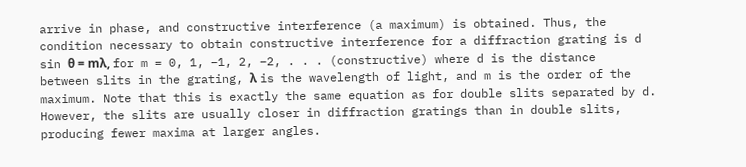arrive in phase, and constructive interference (a maximum) is obtained. Thus, the condition necessary to obtain constructive interference for a diffraction grating is d sin θ = mλ, for m = 0, 1, −1, 2, −2, . . . (constructive) where d is the distance between slits in the grating, λ is the wavelength of light, and m is the order of the maximum. Note that this is exactly the same equation as for double slits separated by d. However, the slits are usually closer in diffraction gratings than in double slits, producing fewer maxima at larger angles.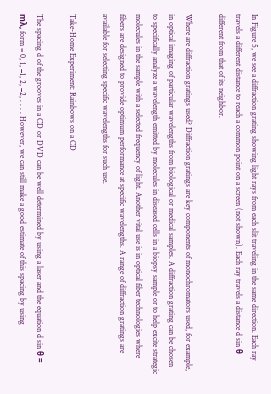In Figure 5, we see a diffraction grating showing light rays from each slit traveling in the same direction. Each ray travels a different distance to reach a common point on a screen (not shown). Each ray travels a distance d sin θ different from that of its neighbor.

Where are diffraction gratings used? Diffraction gratings are key components of monochromators used, for example, in optical imaging of particular wavelengths from biological or medical samples. A diffraction grating can be chosen to specifically analyze a wavelength emitted by molecules in diseased cells in a biopsy sample or to help excite strategic molecules in the sample with a selected frequency of light. Another vital use is in optical fiber technologies where fibers are designed to provide optimum performance at specific wavelengths. A range of diffraction gratings are available for selecting specific wavelengths for such use.

Take-Home Experiment: Rainbows on a CD

The spacing d of the grooves in a CD or DVD can be well determined by using a laser and the equation d sin θ = mλ, form = 0, 1, −1, 2, −2, . . . . However, we can still make a good estimate of this spacing by using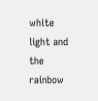white light and the rainbow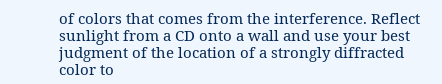of colors that comes from the interference. Reflect sunlight from a CD onto a wall and use your best judgment of the location of a strongly diffracted color to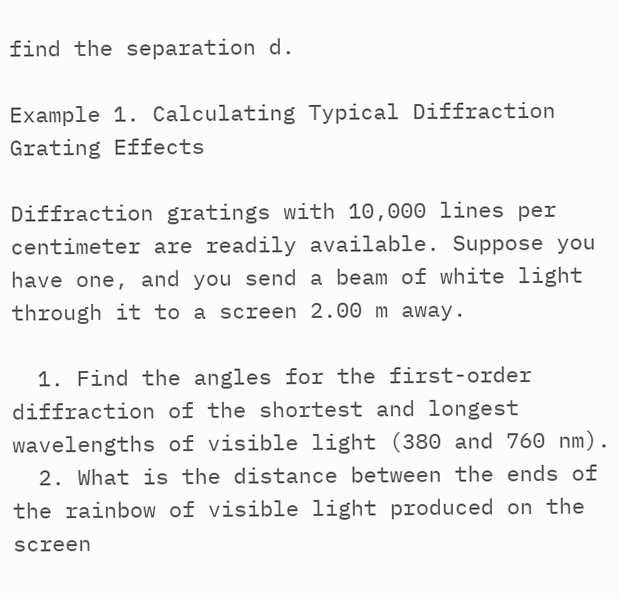find the separation d.

Example 1. Calculating Typical Diffraction Grating Effects

Diffraction gratings with 10,000 lines per centimeter are readily available. Suppose you have one, and you send a beam of white light through it to a screen 2.00 m away.

  1. Find the angles for the first-order diffraction of the shortest and longest wavelengths of visible light (380 and 760 nm).
  2. What is the distance between the ends of the rainbow of visible light produced on the screen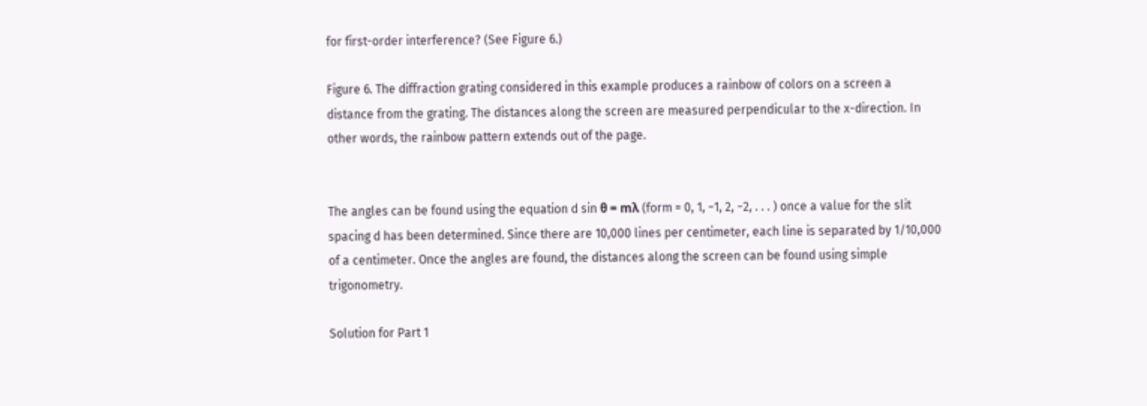for first-order interference? (See Figure 6.)

Figure 6. The diffraction grating considered in this example produces a rainbow of colors on a screen a distance from the grating. The distances along the screen are measured perpendicular to the x-direction. In other words, the rainbow pattern extends out of the page.


The angles can be found using the equation d sin θ = mλ (form = 0, 1, −1, 2, −2, . . . ) once a value for the slit spacing d has been determined. Since there are 10,000 lines per centimeter, each line is separated by 1/10,000 of a centimeter. Once the angles are found, the distances along the screen can be found using simple trigonometry.

Solution for Part 1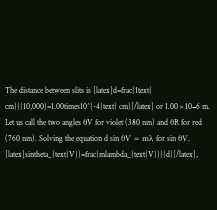The distance between slits is [latex]d=frac{1text{ cm}}{10,000}=1.00times10^{-4}text{ cm}[/latex] or 1.00 × 10−6 m. Let us call the two angles θV for violet (380 nm) and θR for red (760 nm). Solving the equation d sin θV = mλ for sin θV, [latex]sintheta_{text{V}}=frac{mlambda_{text{V}}}{d}[/latex],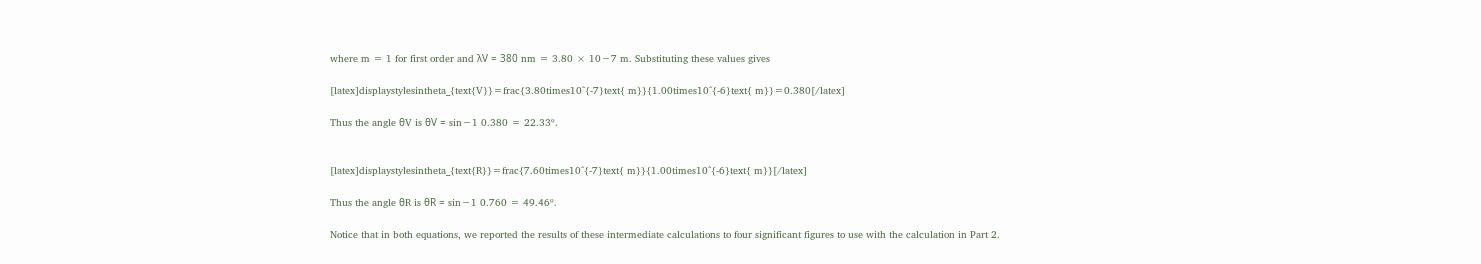where m = 1 for first order and λV = 380 nm = 3.80 × 10−7 m. Substituting these values gives

[latex]displaystylesintheta_{text{V}}=frac{3.80times10^{-7}text{ m}}{1.00times10^{-6}text{ m}}=0.380[/latex]

Thus the angle θV is θV = sin−1 0.380 = 22.33º.


[latex]displaystylesintheta_{text{R}}=frac{7.60times10^{-7}text{ m}}{1.00times10^{-6}text{ m}}[/latex]

Thus the angle θR is θR = sin−1 0.760 = 49.46º.

Notice that in both equations, we reported the results of these intermediate calculations to four significant figures to use with the calculation in Part 2.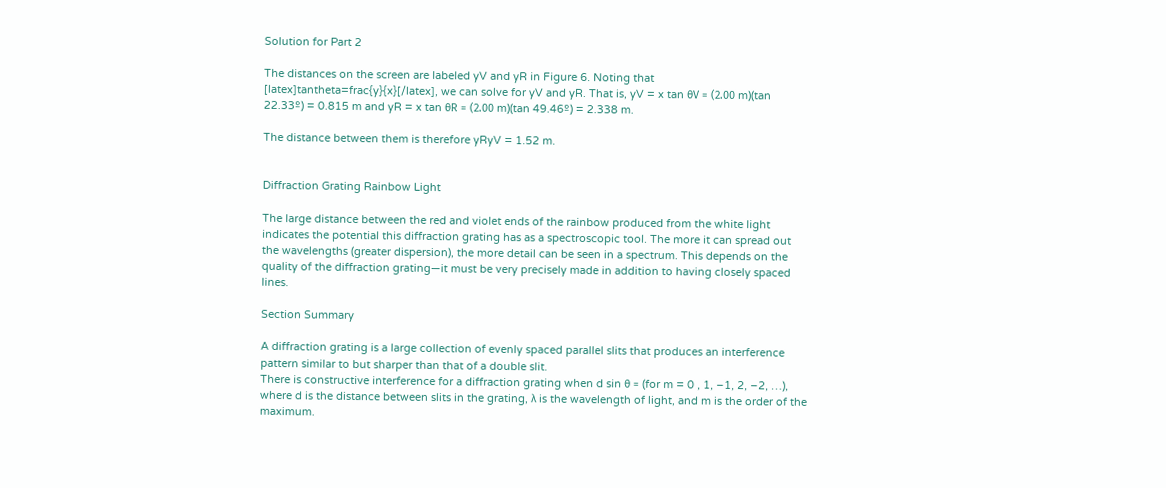Solution for Part 2

The distances on the screen are labeled yV and yR in Figure 6. Noting that [latex]tantheta=frac{y}{x}[/latex], we can solve for yV and yR. That is, yV = x tan θV = (2.00 m)(tan 22.33º) = 0.815 m and yR = x tan θR = (2.00 m)(tan 49.46º) = 2.338 m.

The distance between them is therefore yRyV = 1.52 m.


Diffraction Grating Rainbow Light

The large distance between the red and violet ends of the rainbow produced from the white light indicates the potential this diffraction grating has as a spectroscopic tool. The more it can spread out the wavelengths (greater dispersion), the more detail can be seen in a spectrum. This depends on the quality of the diffraction grating—it must be very precisely made in addition to having closely spaced lines.

Section Summary

A diffraction grating is a large collection of evenly spaced parallel slits that produces an interference pattern similar to but sharper than that of a double slit.
There is constructive interference for a diffraction grating when d sin θ = (for m = 0 , 1, –1, 2, –2, …), where d is the distance between slits in the grating, λ is the wavelength of light, and m is the order of the maximum.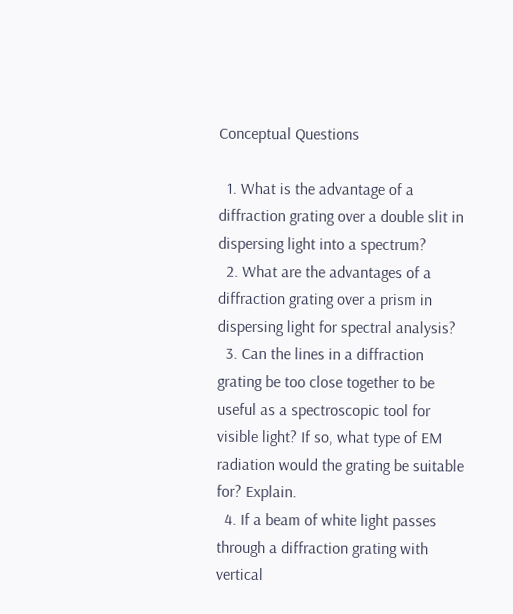Conceptual Questions

  1. What is the advantage of a diffraction grating over a double slit in dispersing light into a spectrum?
  2. What are the advantages of a diffraction grating over a prism in dispersing light for spectral analysis?
  3. Can the lines in a diffraction grating be too close together to be useful as a spectroscopic tool for visible light? If so, what type of EM radiation would the grating be suitable for? Explain.
  4. If a beam of white light passes through a diffraction grating with vertical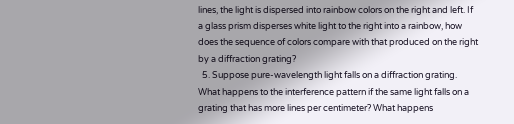lines, the light is dispersed into rainbow colors on the right and left. If a glass prism disperses white light to the right into a rainbow, how does the sequence of colors compare with that produced on the right by a diffraction grating?
  5. Suppose pure-wavelength light falls on a diffraction grating. What happens to the interference pattern if the same light falls on a grating that has more lines per centimeter? What happens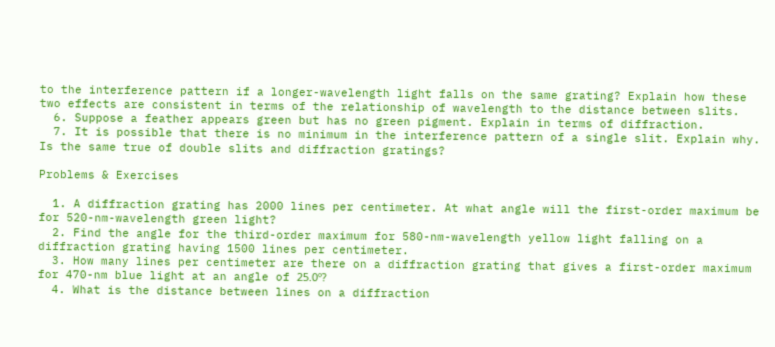to the interference pattern if a longer-wavelength light falls on the same grating? Explain how these two effects are consistent in terms of the relationship of wavelength to the distance between slits.
  6. Suppose a feather appears green but has no green pigment. Explain in terms of diffraction.
  7. It is possible that there is no minimum in the interference pattern of a single slit. Explain why. Is the same true of double slits and diffraction gratings?

Problems & Exercises

  1. A diffraction grating has 2000 lines per centimeter. At what angle will the first-order maximum be for 520-nm-wavelength green light?
  2. Find the angle for the third-order maximum for 580-nm-wavelength yellow light falling on a diffraction grating having 1500 lines per centimeter.
  3. How many lines per centimeter are there on a diffraction grating that gives a first-order maximum for 470-nm blue light at an angle of 25.0º?
  4. What is the distance between lines on a diffraction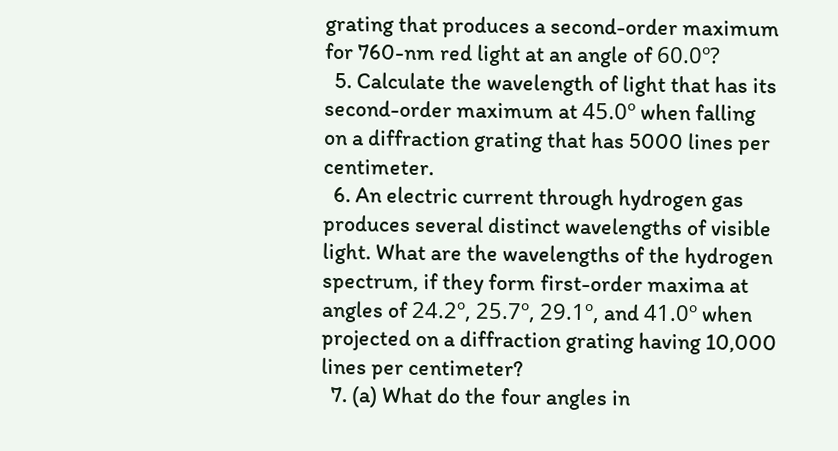grating that produces a second-order maximum for 760-nm red light at an angle of 60.0º?
  5. Calculate the wavelength of light that has its second-order maximum at 45.0º when falling on a diffraction grating that has 5000 lines per centimeter.
  6. An electric current through hydrogen gas produces several distinct wavelengths of visible light. What are the wavelengths of the hydrogen spectrum, if they form first-order maxima at angles of 24.2º, 25.7º, 29.1º, and 41.0º when projected on a diffraction grating having 10,000 lines per centimeter?
  7. (a) What do the four angles in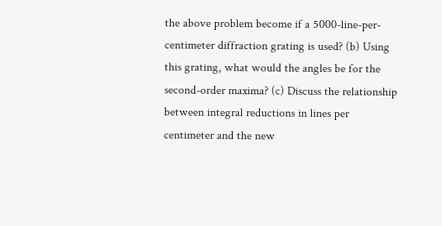the above problem become if a 5000-line-per-centimeter diffraction grating is used? (b) Using this grating, what would the angles be for the second-order maxima? (c) Discuss the relationship between integral reductions in lines per centimeter and the new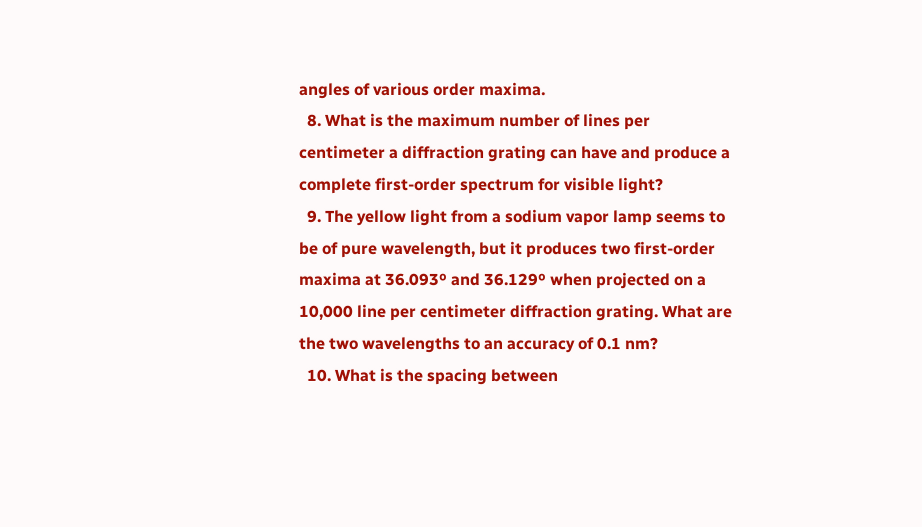angles of various order maxima.
  8. What is the maximum number of lines per centimeter a diffraction grating can have and produce a complete first-order spectrum for visible light?
  9. The yellow light from a sodium vapor lamp seems to be of pure wavelength, but it produces two first-order maxima at 36.093º and 36.129º when projected on a 10,000 line per centimeter diffraction grating. What are the two wavelengths to an accuracy of 0.1 nm?
  10. What is the spacing between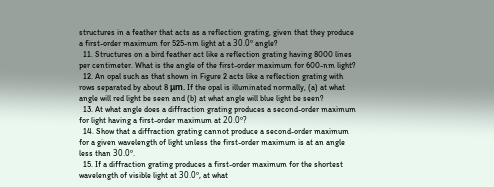structures in a feather that acts as a reflection grating, given that they produce a first-order maximum for 525-nm light at a 30.0º angle?
  11. Structures on a bird feather act like a reflection grating having 8000 lines per centimeter. What is the angle of the first-order maximum for 600-nm light?
  12. An opal such as that shown in Figure 2 acts like a reflection grating with rows separated by about 8 μm. If the opal is illuminated normally, (a) at what angle will red light be seen and (b) at what angle will blue light be seen?
  13. At what angle does a diffraction grating produces a second-order maximum for light having a first-order maximum at 20.0º?
  14. Show that a diffraction grating cannot produce a second-order maximum for a given wavelength of light unless the first-order maximum is at an angle less than 30.0º.
  15. If a diffraction grating produces a first-order maximum for the shortest wavelength of visible light at 30.0º, at what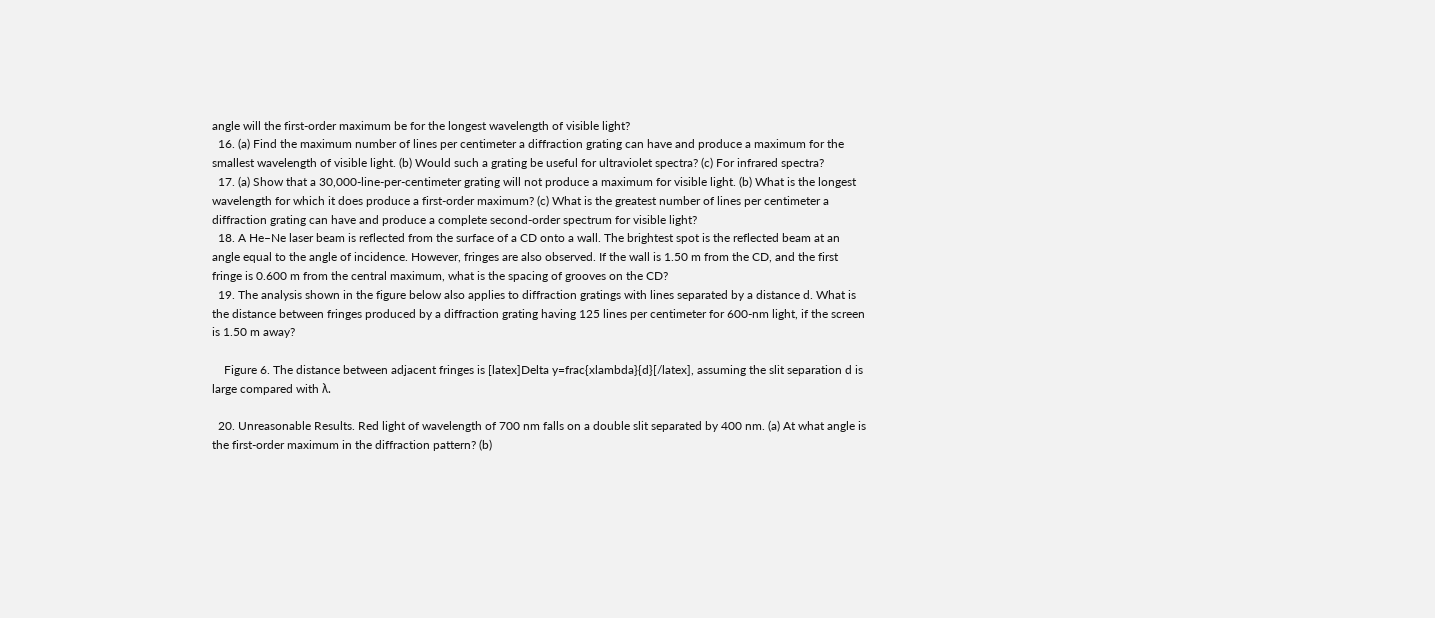angle will the first-order maximum be for the longest wavelength of visible light?
  16. (a) Find the maximum number of lines per centimeter a diffraction grating can have and produce a maximum for the smallest wavelength of visible light. (b) Would such a grating be useful for ultraviolet spectra? (c) For infrared spectra?
  17. (a) Show that a 30,000-line-per-centimeter grating will not produce a maximum for visible light. (b) What is the longest wavelength for which it does produce a first-order maximum? (c) What is the greatest number of lines per centimeter a diffraction grating can have and produce a complete second-order spectrum for visible light?
  18. A He–Ne laser beam is reflected from the surface of a CD onto a wall. The brightest spot is the reflected beam at an angle equal to the angle of incidence. However, fringes are also observed. If the wall is 1.50 m from the CD, and the first fringe is 0.600 m from the central maximum, what is the spacing of grooves on the CD?
  19. The analysis shown in the figure below also applies to diffraction gratings with lines separated by a distance d. What is the distance between fringes produced by a diffraction grating having 125 lines per centimeter for 600-nm light, if the screen is 1.50 m away?

    Figure 6. The distance between adjacent fringes is [latex]Delta y=frac{xlambda}{d}[/latex], assuming the slit separation d is large compared with λ.

  20. Unreasonable Results. Red light of wavelength of 700 nm falls on a double slit separated by 400 nm. (a) At what angle is the first-order maximum in the diffraction pattern? (b)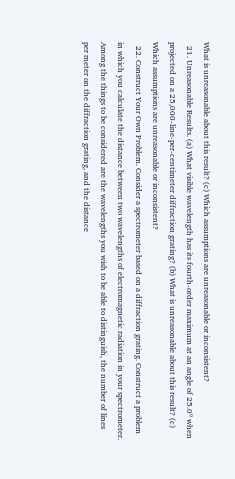What is unreasonable about this result? (c) Which assumptions are unreasonable or inconsistent?
  21. Unreasonable Results. (a) What visible wavelength has its fourth-order maximum at an angle of 25.0º when projected on a 25,000-line-per-centimeter diffraction grating? (b) What is unreasonable about this result? (c) Which assumptions are unreasonable or inconsistent?
  22. Construct Your Own Problem. Consider a spectrometer based on a diffraction grating. Construct a problem in which you calculate the distance between two wavelengths of electromagnetic radiation in your spectrometer. Among the things to be considered are the wavelengths you wish to be able to distinguish, the number of lines per meter on the diffraction grating, and the distance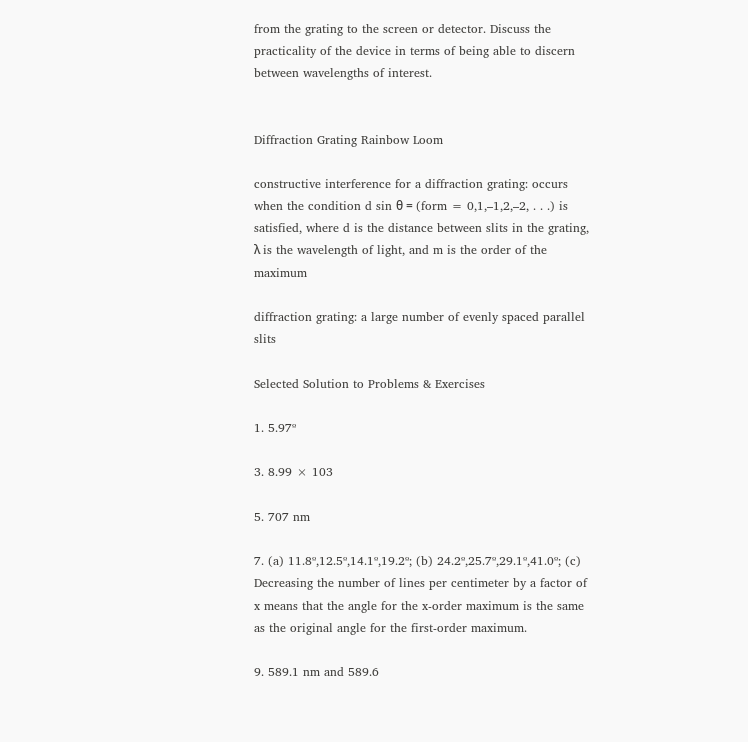from the grating to the screen or detector. Discuss the practicality of the device in terms of being able to discern between wavelengths of interest.


Diffraction Grating Rainbow Loom

constructive interference for a diffraction grating: occurs when the condition d sin θ = (form = 0,1,–1,2,–2, . . .) is satisfied, where d is the distance between slits in the grating, λ is the wavelength of light, and m is the order of the maximum

diffraction grating: a large number of evenly spaced parallel slits

Selected Solution to Problems & Exercises

1. 5.97º

3. 8.99 × 103

5. 707 nm

7. (a) 11.8º,12.5º,14.1º,19.2º; (b) 24.2º,25.7º,29.1º,41.0º; (c) Decreasing the number of lines per centimeter by a factor of x means that the angle for the x-order maximum is the same as the original angle for the first-order maximum.

9. 589.1 nm and 589.6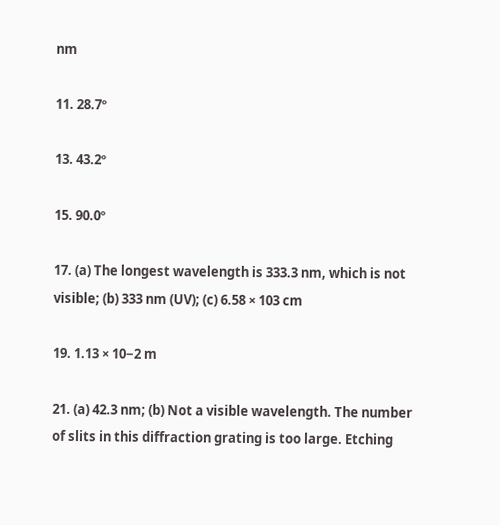nm

11. 28.7º

13. 43.2º

15. 90.0º

17. (a) The longest wavelength is 333.3 nm, which is not visible; (b) 333 nm (UV); (c) 6.58 × 103 cm

19. 1.13 × 10−2 m

21. (a) 42.3 nm; (b) Not a visible wavelength. The number of slits in this diffraction grating is too large. Etching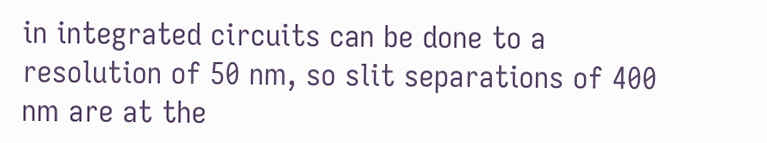in integrated circuits can be done to a resolution of 50 nm, so slit separations of 400 nm are at the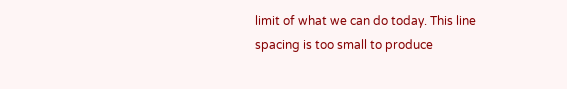limit of what we can do today. This line spacing is too small to produce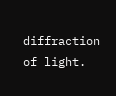diffraction of light.